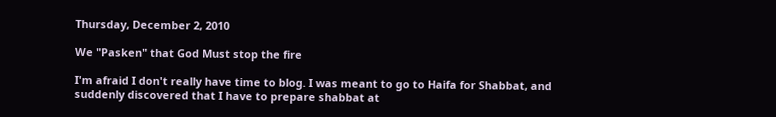Thursday, December 2, 2010

We "Pasken" that God Must stop the fire

I'm afraid I don't really have time to blog. I was meant to go to Haifa for Shabbat, and suddenly discovered that I have to prepare shabbat at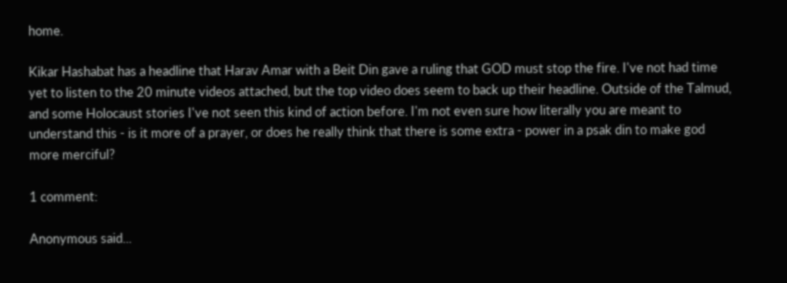home.

Kikar Hashabat has a headline that Harav Amar with a Beit Din gave a ruling that GOD must stop the fire. I've not had time yet to listen to the 20 minute videos attached, but the top video does seem to back up their headline. Outside of the Talmud, and some Holocaust stories I've not seen this kind of action before. I'm not even sure how literally you are meant to understand this - is it more of a prayer, or does he really think that there is some extra - power in a psak din to make god more merciful?

1 comment:

Anonymous said...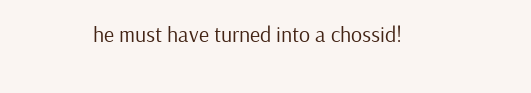he must have turned into a chossid!